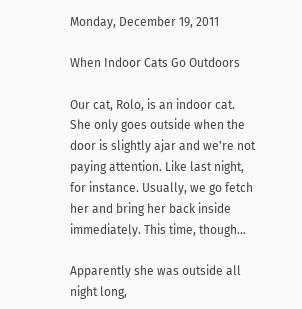Monday, December 19, 2011

When Indoor Cats Go Outdoors

Our cat, Rolo, is an indoor cat. She only goes outside when the door is slightly ajar and we're not paying attention. Like last night, for instance. Usually, we go fetch her and bring her back inside immediately. This time, though...

Apparently she was outside all night long,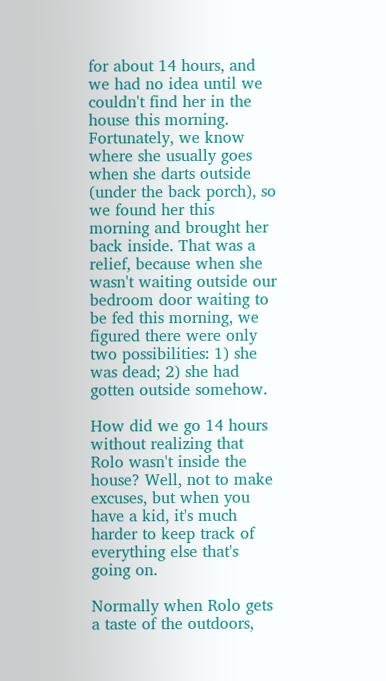for about 14 hours, and we had no idea until we couldn't find her in the house this morning. Fortunately, we know where she usually goes when she darts outside (under the back porch), so we found her this morning and brought her back inside. That was a relief, because when she wasn't waiting outside our bedroom door waiting to be fed this morning, we figured there were only two possibilities: 1) she was dead; 2) she had gotten outside somehow.

How did we go 14 hours without realizing that Rolo wasn't inside the house? Well, not to make excuses, but when you have a kid, it's much harder to keep track of everything else that's going on.

Normally when Rolo gets a taste of the outdoors,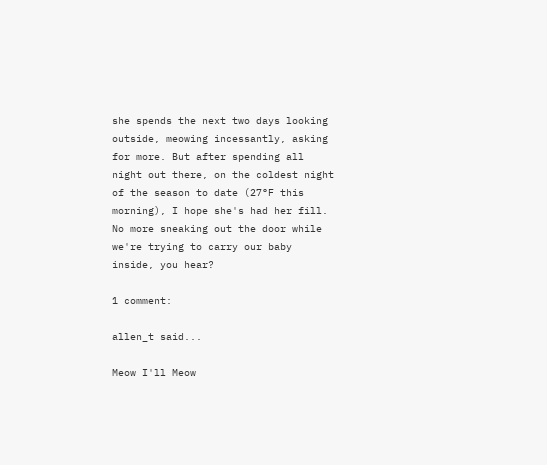she spends the next two days looking outside, meowing incessantly, asking for more. But after spending all night out there, on the coldest night of the season to date (27°F this morning), I hope she's had her fill. No more sneaking out the door while we're trying to carry our baby inside, you hear?

1 comment:

allen_t said...

Meow I'll Meow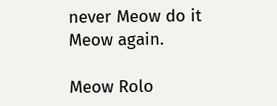never Meow do it Meow again.

Meow Rolo